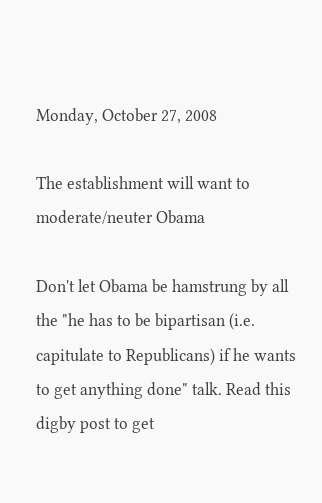Monday, October 27, 2008

The establishment will want to moderate/neuter Obama

Don't let Obama be hamstrung by all the "he has to be bipartisan (i.e. capitulate to Republicans) if he wants to get anything done" talk. Read this digby post to get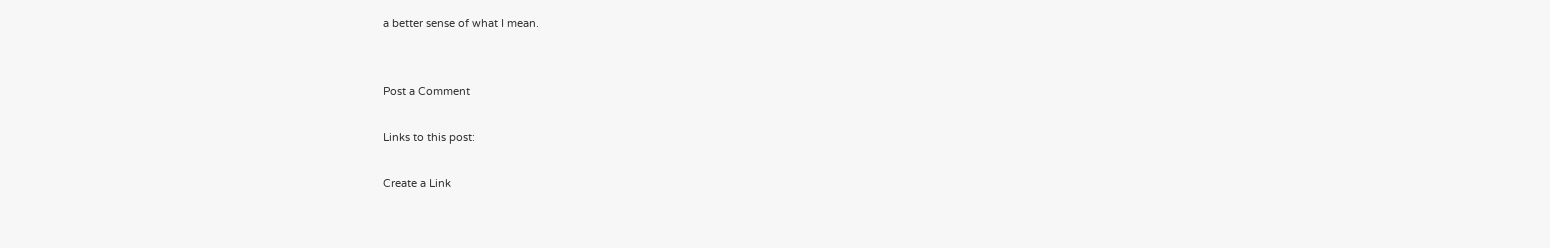a better sense of what I mean.


Post a Comment

Links to this post:

Create a Link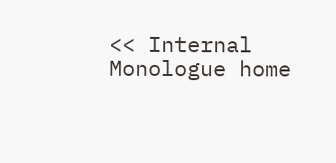<< Internal Monologue home